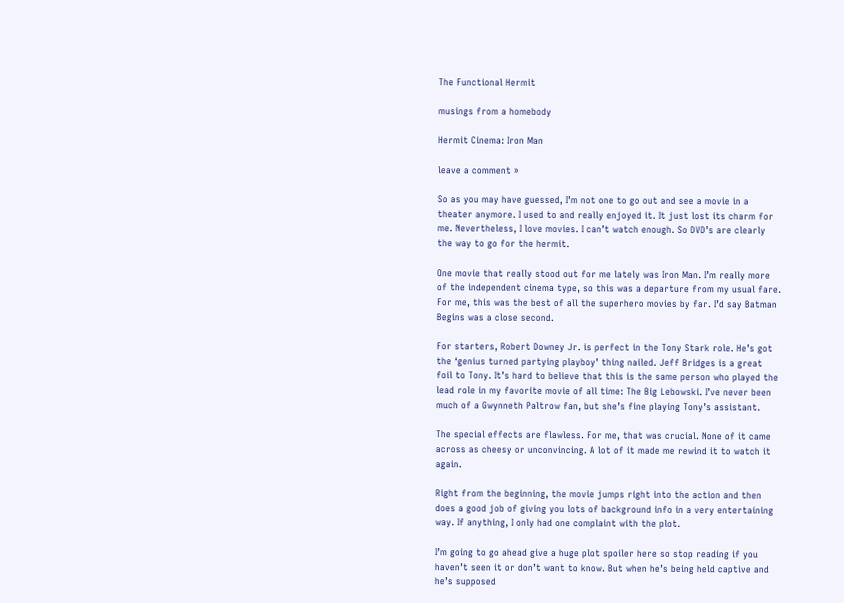The Functional Hermit

musings from a homebody

Hermit Cinema: Iron Man

leave a comment »

So as you may have guessed, I’m not one to go out and see a movie in a theater anymore. I used to and really enjoyed it. It just lost its charm for me. Nevertheless, I love movies. I can’t watch enough. So DVD’s are clearly the way to go for the hermit.

One movie that really stood out for me lately was Iron Man. I’m really more of the independent cinema type, so this was a departure from my usual fare. For me, this was the best of all the superhero movies by far. I’d say Batman Begins was a close second.

For starters, Robert Downey Jr. is perfect in the Tony Stark role. He’s got the ‘genius turned partying playboy’ thing nailed. Jeff Bridges is a great foil to Tony. It’s hard to believe that this is the same person who played the lead role in my favorite movie of all time: The Big Lebowski. I’ve never been much of a Gwynneth Paltrow fan, but she’s fine playing Tony’s assistant.

The special effects are flawless. For me, that was crucial. None of it came across as cheesy or unconvincing. A lot of it made me rewind it to watch it again.

Right from the beginning, the movie jumps right into the action and then does a good job of giving you lots of background info in a very entertaining way. If anything, I only had one complaint with the plot.

I’m going to go ahead give a huge plot spoiler here so stop reading if you haven’t seen it or don’t want to know. But when he’s being held captive and he’s supposed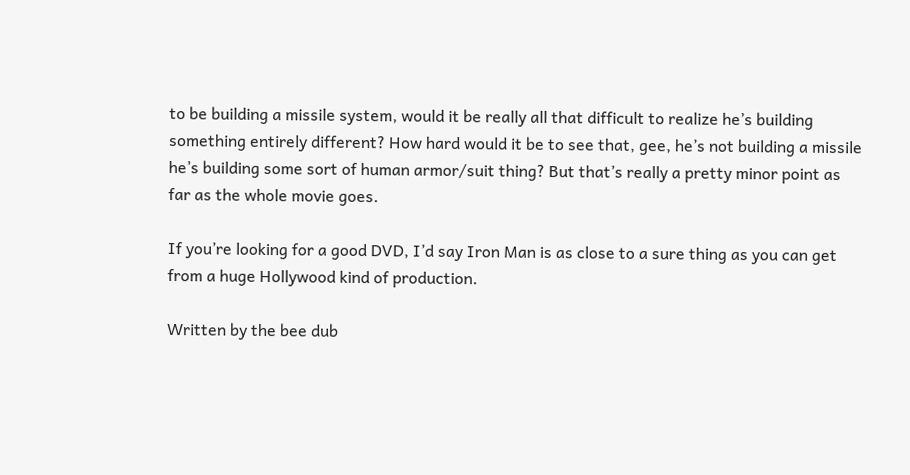to be building a missile system, would it be really all that difficult to realize he’s building something entirely different? How hard would it be to see that, gee, he’s not building a missile he’s building some sort of human armor/suit thing? But that’s really a pretty minor point as far as the whole movie goes.

If you’re looking for a good DVD, I’d say Iron Man is as close to a sure thing as you can get from a huge Hollywood kind of production.

Written by the bee dub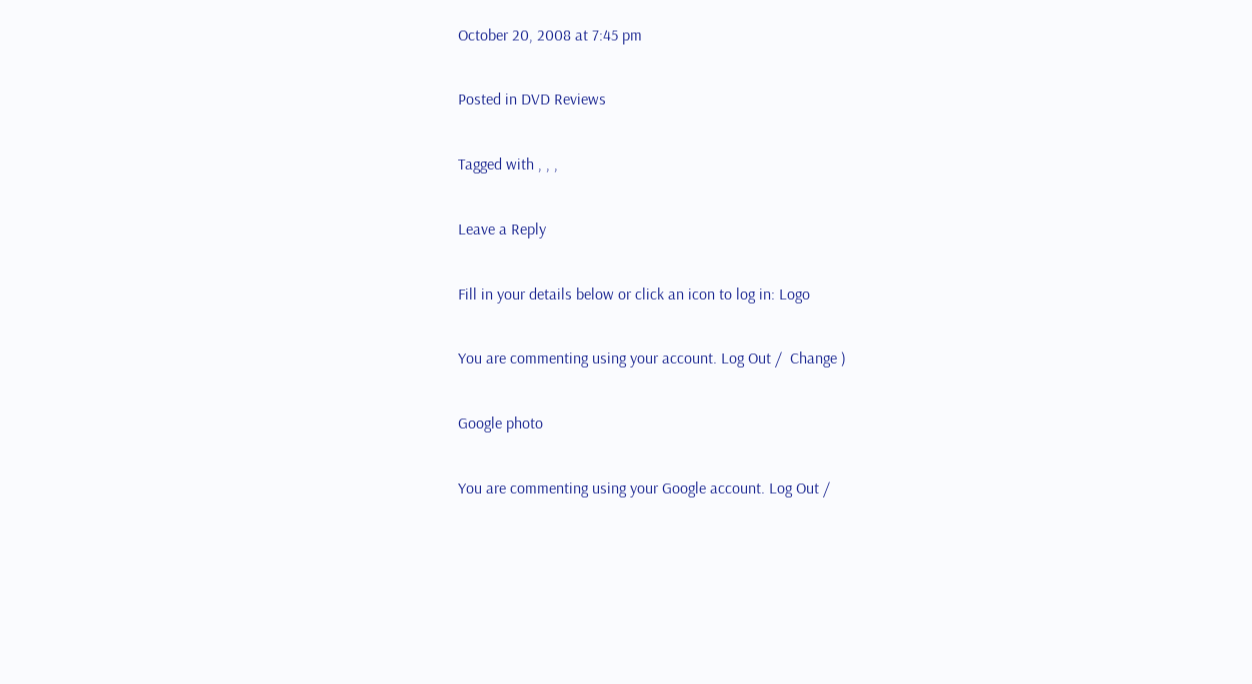October 20, 2008 at 7:45 pm

Posted in DVD Reviews

Tagged with , , ,

Leave a Reply

Fill in your details below or click an icon to log in: Logo

You are commenting using your account. Log Out /  Change )

Google photo

You are commenting using your Google account. Log Out /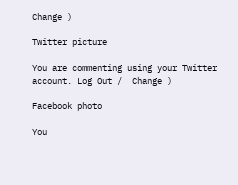Change )

Twitter picture

You are commenting using your Twitter account. Log Out /  Change )

Facebook photo

You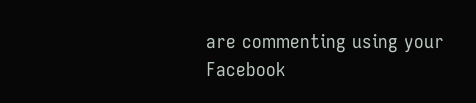are commenting using your Facebook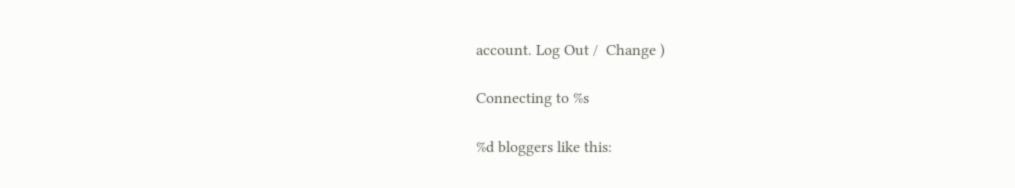account. Log Out /  Change )

Connecting to %s

%d bloggers like this: